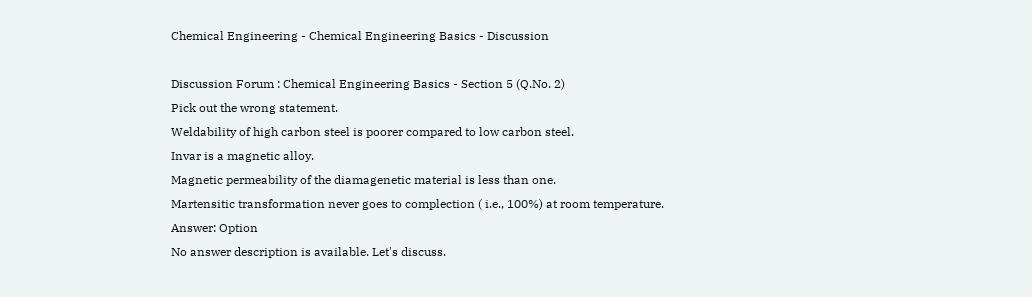Chemical Engineering - Chemical Engineering Basics - Discussion

Discussion Forum : Chemical Engineering Basics - Section 5 (Q.No. 2)
Pick out the wrong statement.
Weldability of high carbon steel is poorer compared to low carbon steel.
Invar is a magnetic alloy.
Magnetic permeability of the diamagenetic material is less than one.
Martensitic transformation never goes to complection ( i.e., 100%) at room temperature.
Answer: Option
No answer description is available. Let's discuss.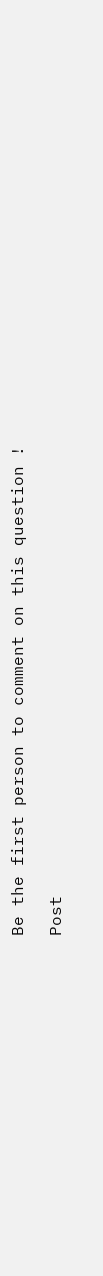Be the first person to comment on this question !

Post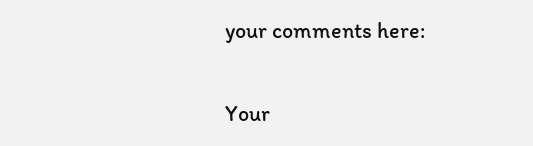your comments here:

Your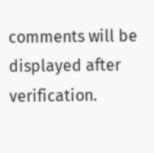comments will be displayed after verification.